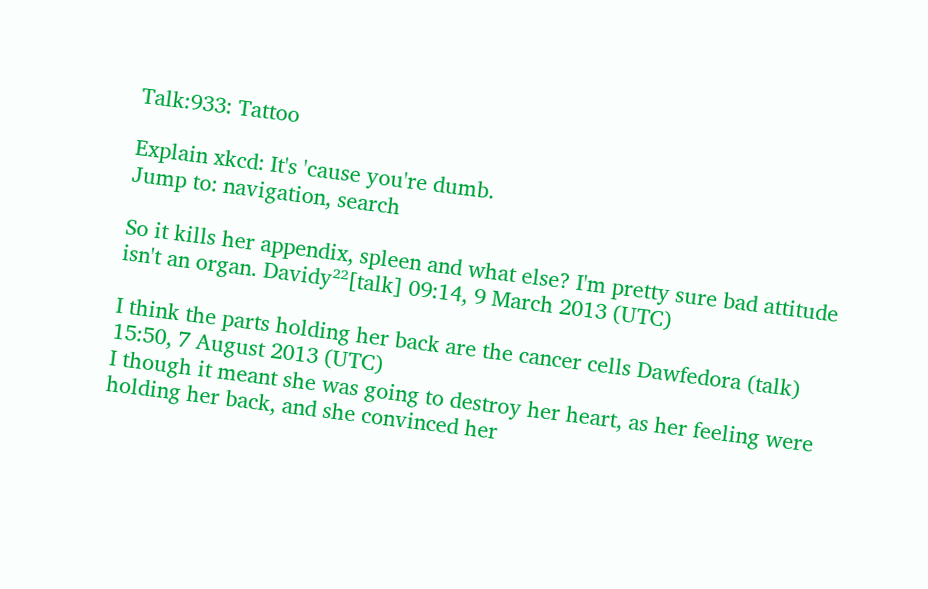Talk:933: Tattoo

Explain xkcd: It's 'cause you're dumb.
Jump to: navigation, search

So it kills her appendix, spleen and what else? I'm pretty sure bad attitude isn't an organ. Davidy²²[talk] 09:14, 9 March 2013 (UTC)

I think the parts holding her back are the cancer cells Dawfedora (talk) 15:50, 7 August 2013 (UTC)
I though it meant she was going to destroy her heart, as her feeling were holding her back, and she convinced her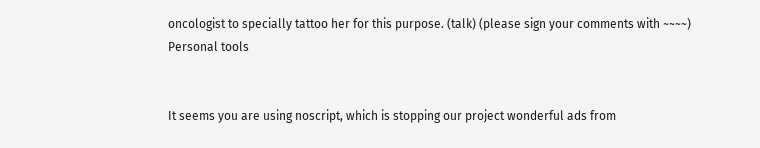oncologist to specially tattoo her for this purpose. (talk) (please sign your comments with ~~~~)
Personal tools


It seems you are using noscript, which is stopping our project wonderful ads from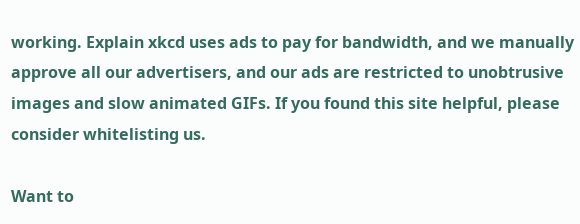working. Explain xkcd uses ads to pay for bandwidth, and we manually approve all our advertisers, and our ads are restricted to unobtrusive images and slow animated GIFs. If you found this site helpful, please consider whitelisting us.

Want to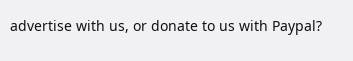advertise with us, or donate to us with Paypal?